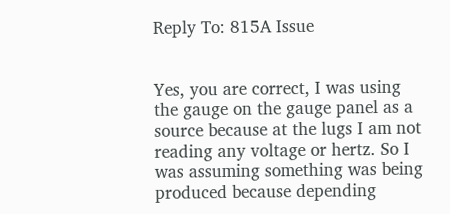Reply To: 815A Issue


Yes, you are correct, I was using the gauge on the gauge panel as a source because at the lugs I am not reading any voltage or hertz. So I was assuming something was being produced because depending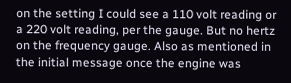on the setting I could see a 110 volt reading or a 220 volt reading, per the gauge. But no hertz on the frequency gauge. Also as mentioned in the initial message once the engine was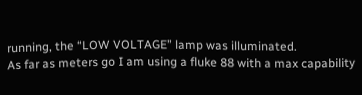running, the “LOW VOLTAGE” lamp was illuminated.
As far as meters go I am using a fluke 88 with a max capability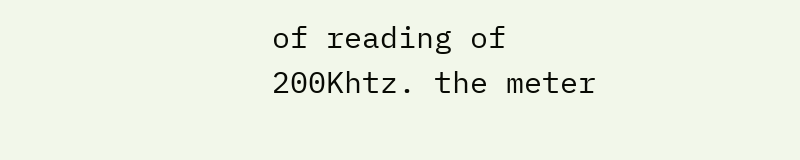of reading of 200Khtz. the meter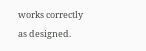works correctly as designed.